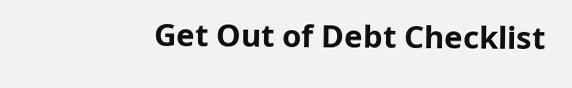Get Out of Debt Checklist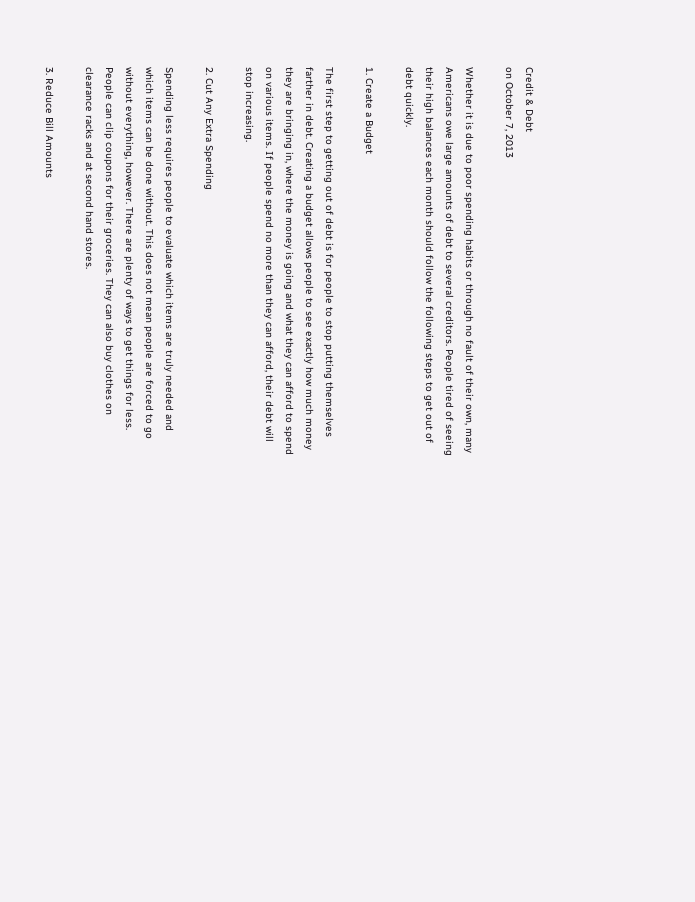Credit & Debt
on October 7, 2013

Whether it is due to poor spending habits or through no fault of their own, many Americans owe large amounts of debt to several creditors. People tired of seeing their high balances each month should follow the following steps to get out of debt quickly.

1. Create a Budget

The first step to getting out of debt is for people to stop putting themselves farther in debt. Creating a budget allows people to see exactly how much money they are bringing in, where the money is going and what they can afford to spend on various items. If people spend no more than they can afford, their debt will stop increasing.

2. Cut Any Extra Spending

Spending less requires people to evaluate which items are truly needed and which items can be done without. This does not mean people are forced to go without everything, however. There are plenty of ways to get things for less. People can clip coupons for their groceries. They can also buy clothes on clearance racks and at second hand stores.

3. Reduce Bill Amounts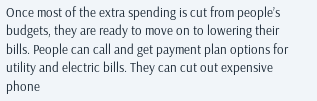Once most of the extra spending is cut from people’s budgets, they are ready to move on to lowering their bills. People can call and get payment plan options for utility and electric bills. They can cut out expensive phone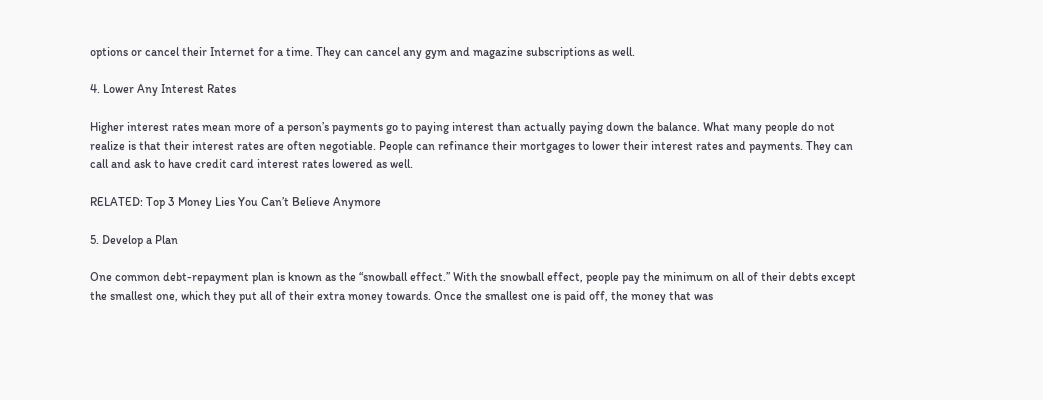options or cancel their Internet for a time. They can cancel any gym and magazine subscriptions as well.

4. Lower Any Interest Rates

Higher interest rates mean more of a person’s payments go to paying interest than actually paying down the balance. What many people do not realize is that their interest rates are often negotiable. People can refinance their mortgages to lower their interest rates and payments. They can call and ask to have credit card interest rates lowered as well.

RELATED: Top 3 Money Lies You Can’t Believe Anymore

5. Develop a Plan

One common debt-repayment plan is known as the “snowball effect.” With the snowball effect, people pay the minimum on all of their debts except the smallest one, which they put all of their extra money towards. Once the smallest one is paid off, the money that was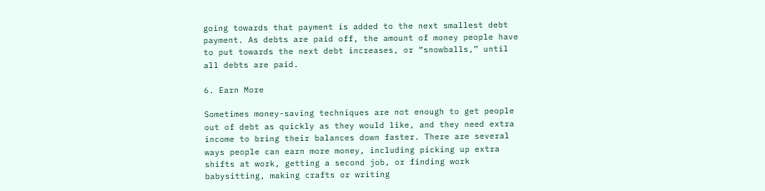going towards that payment is added to the next smallest debt payment. As debts are paid off, the amount of money people have to put towards the next debt increases, or “snowballs,” until all debts are paid.

6. Earn More

Sometimes money-saving techniques are not enough to get people out of debt as quickly as they would like, and they need extra income to bring their balances down faster. There are several ways people can earn more money, including picking up extra shifts at work, getting a second job, or finding work babysitting, making crafts or writing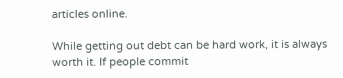articles online.

While getting out debt can be hard work, it is always worth it. If people commit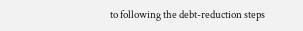to following the debt-reduction steps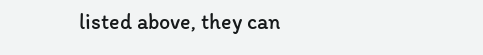listed above, they can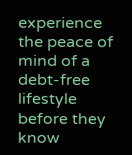experience the peace of mind of a debt-free lifestyle before they know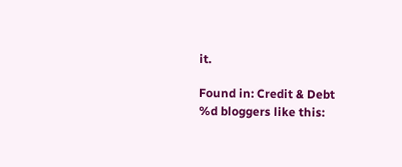it.

Found in: Credit & Debt
%d bloggers like this: